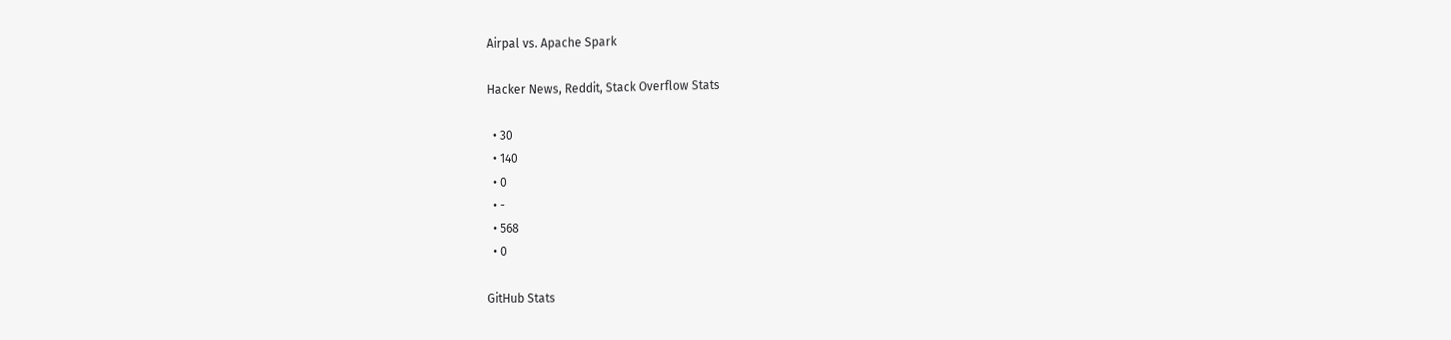Airpal vs. Apache Spark

Hacker News, Reddit, Stack Overflow Stats

  • 30
  • 140
  • 0
  • -
  • 568
  • 0

GitHub Stats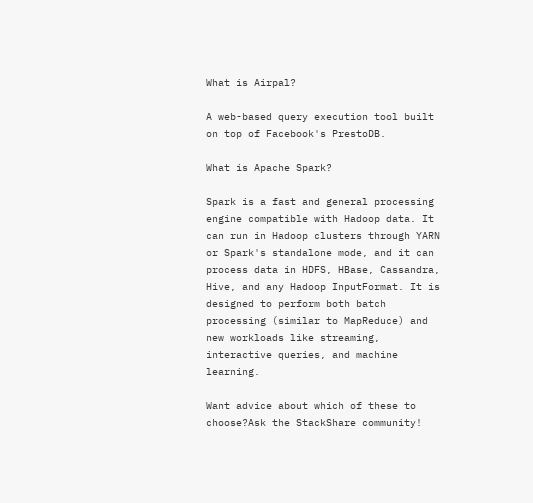What is Airpal?

A web-based query execution tool built on top of Facebook's PrestoDB.

What is Apache Spark?

Spark is a fast and general processing engine compatible with Hadoop data. It can run in Hadoop clusters through YARN or Spark's standalone mode, and it can process data in HDFS, HBase, Cassandra, Hive, and any Hadoop InputFormat. It is designed to perform both batch processing (similar to MapReduce) and new workloads like streaming, interactive queries, and machine learning.

Want advice about which of these to choose?Ask the StackShare community!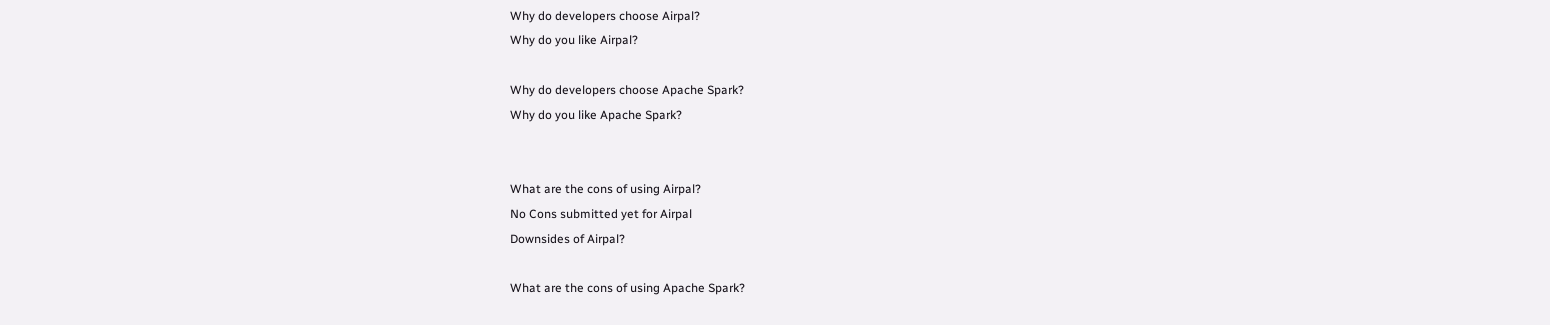Why do developers choose Airpal?
Why do you like Airpal?

Why do developers choose Apache Spark?
Why do you like Apache Spark?


What are the cons of using Airpal?
No Cons submitted yet for Airpal
Downsides of Airpal?

What are the cons of using Apache Spark?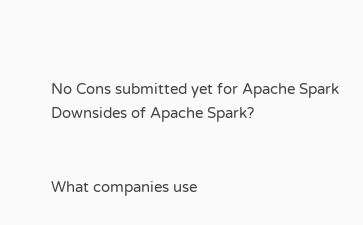No Cons submitted yet for Apache Spark
Downsides of Apache Spark?


What companies use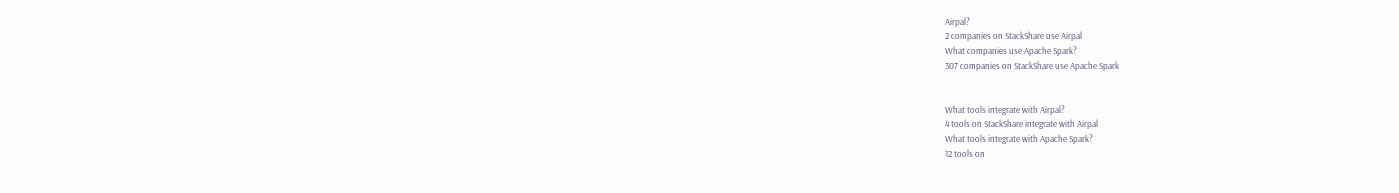Airpal?
2 companies on StackShare use Airpal
What companies use Apache Spark?
307 companies on StackShare use Apache Spark


What tools integrate with Airpal?
4 tools on StackShare integrate with Airpal
What tools integrate with Apache Spark?
12 tools on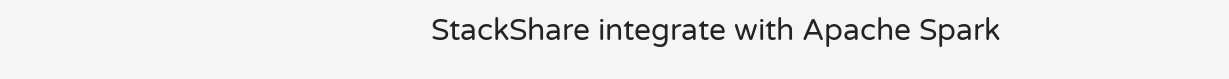StackShare integrate with Apache Spark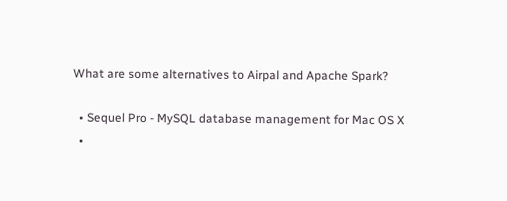What are some alternatives to Airpal and Apache Spark?

  • Sequel Pro - MySQL database management for Mac OS X
  •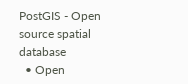PostGIS - Open source spatial database
  • Open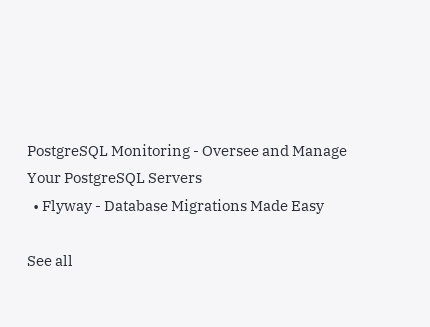PostgreSQL Monitoring - Oversee and Manage Your PostgreSQL Servers
  • Flyway - Database Migrations Made Easy

See all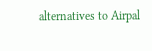alternatives to Airpal